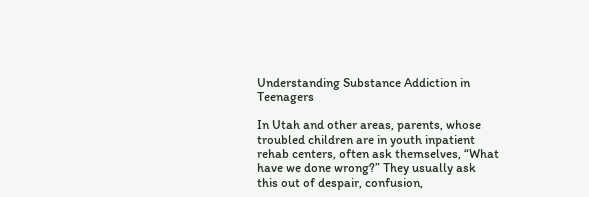Understanding Substance Addiction in Teenagers

In Utah and other areas, parents, whose troubled children are in youth inpatient rehab centers, often ask themselves, “What have we done wrong?” They usually ask this out of despair, confusion,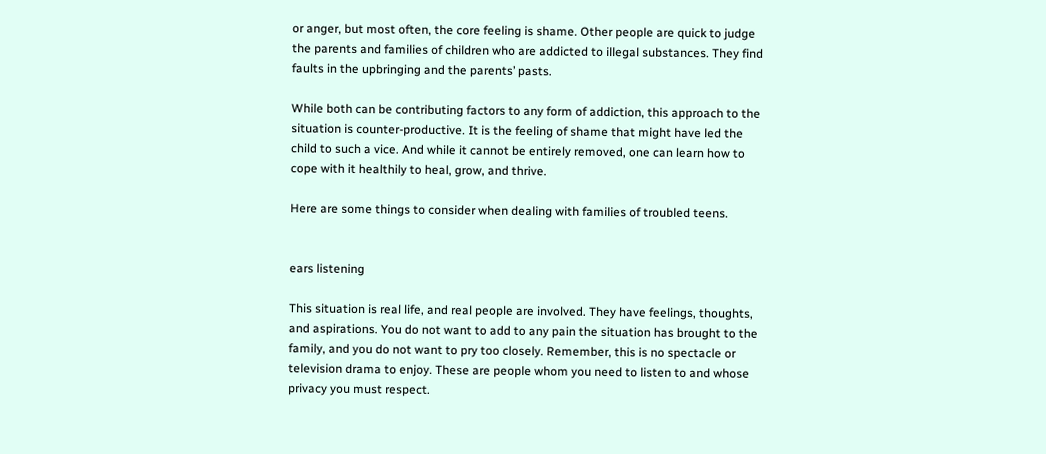or anger, but most often, the core feeling is shame. Other people are quick to judge the parents and families of children who are addicted to illegal substances. They find faults in the upbringing and the parents’ pasts.

While both can be contributing factors to any form of addiction, this approach to the situation is counter-productive. It is the feeling of shame that might have led the child to such a vice. And while it cannot be entirely removed, one can learn how to cope with it healthily to heal, grow, and thrive.

Here are some things to consider when dealing with families of troubled teens.


ears listening

This situation is real life, and real people are involved. They have feelings, thoughts, and aspirations. You do not want to add to any pain the situation has brought to the family, and you do not want to pry too closely. Remember, this is no spectacle or television drama to enjoy. These are people whom you need to listen to and whose privacy you must respect.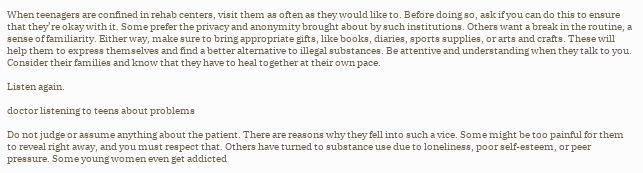When teenagers are confined in rehab centers, visit them as often as they would like to. Before doing so, ask if you can do this to ensure that they’re okay with it. Some prefer the privacy and anonymity brought about by such institutions. Others want a break in the routine, a sense of familiarity. Either way, make sure to bring appropriate gifts, like books, diaries, sports supplies, or arts and crafts. These will help them to express themselves and find a better alternative to illegal substances. Be attentive and understanding when they talk to you. Consider their families and know that they have to heal together at their own pace.

Listen again.

doctor listening to teens about problems

Do not judge or assume anything about the patient. There are reasons why they fell into such a vice. Some might be too painful for them to reveal right away, and you must respect that. Others have turned to substance use due to loneliness, poor self-esteem, or peer pressure. Some young women even get addicted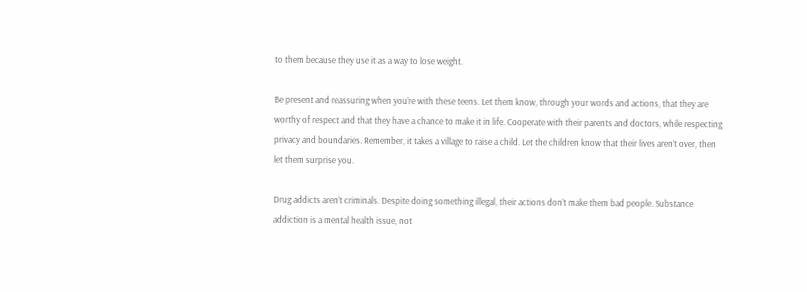to them because they use it as a way to lose weight.

Be present and reassuring when you’re with these teens. Let them know, through your words and actions, that they are worthy of respect and that they have a chance to make it in life. Cooperate with their parents and doctors, while respecting privacy and boundaries. Remember, it takes a village to raise a child. Let the children know that their lives aren’t over, then let them surprise you.

Drug addicts aren’t criminals. Despite doing something illegal, their actions don’t make them bad people. Substance addiction is a mental health issue, not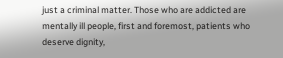just a criminal matter. Those who are addicted are mentally ill people, first and foremost, patients who deserve dignity,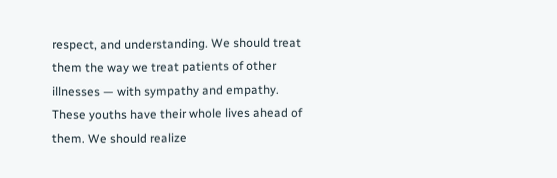respect, and understanding. We should treat them the way we treat patients of other illnesses — with sympathy and empathy. These youths have their whole lives ahead of them. We should realize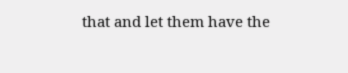that and let them have the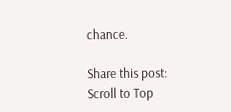chance.

Share this post:
Scroll to Top